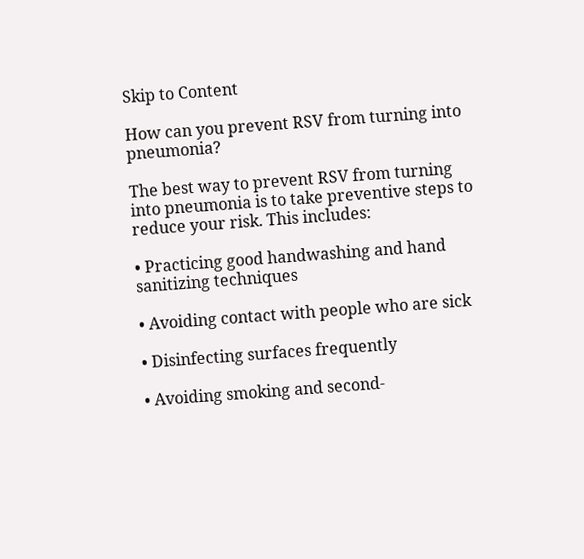Skip to Content

How can you prevent RSV from turning into pneumonia?

The best way to prevent RSV from turning into pneumonia is to take preventive steps to reduce your risk. This includes:

• Practicing good handwashing and hand sanitizing techniques

• Avoiding contact with people who are sick

• Disinfecting surfaces frequently

• Avoiding smoking and second-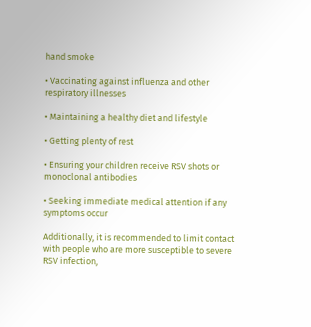hand smoke

• Vaccinating against influenza and other respiratory illnesses

• Maintaining a healthy diet and lifestyle

• Getting plenty of rest

• Ensuring your children receive RSV shots or monoclonal antibodies

• Seeking immediate medical attention if any symptoms occur

Additionally, it is recommended to limit contact with people who are more susceptible to severe RSV infection,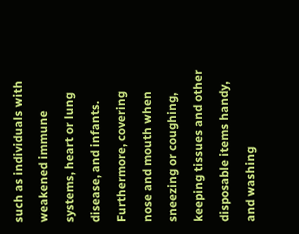such as individuals with weakened immune systems, heart or lung disease, and infants. Furthermore, covering nose and mouth when sneezing or coughing, keeping tissues and other disposable items handy, and washing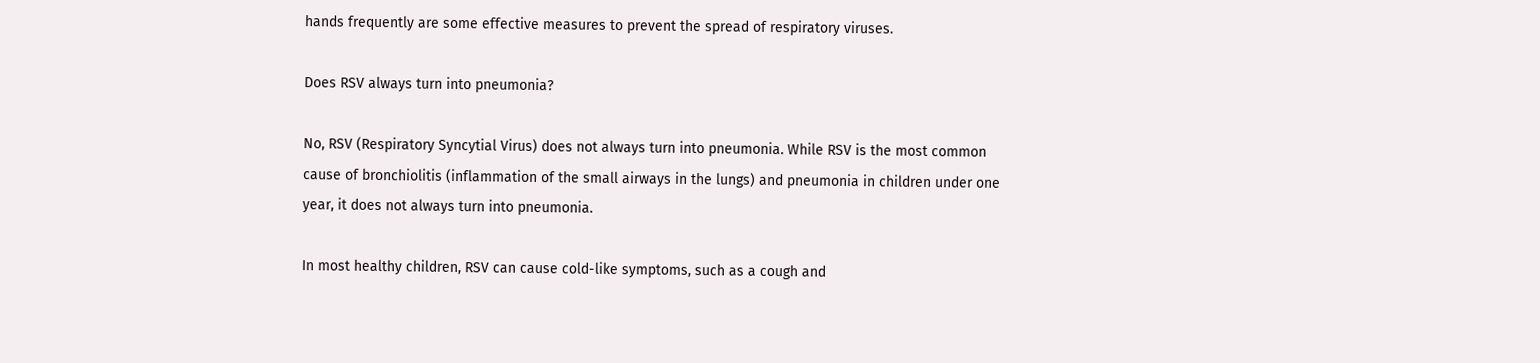hands frequently are some effective measures to prevent the spread of respiratory viruses.

Does RSV always turn into pneumonia?

No, RSV (Respiratory Syncytial Virus) does not always turn into pneumonia. While RSV is the most common cause of bronchiolitis (inflammation of the small airways in the lungs) and pneumonia in children under one year, it does not always turn into pneumonia.

In most healthy children, RSV can cause cold-like symptoms, such as a cough and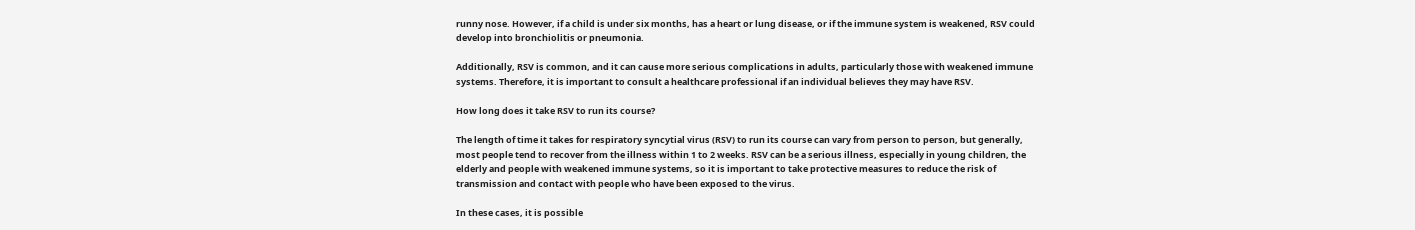runny nose. However, if a child is under six months, has a heart or lung disease, or if the immune system is weakened, RSV could develop into bronchiolitis or pneumonia.

Additionally, RSV is common, and it can cause more serious complications in adults, particularly those with weakened immune systems. Therefore, it is important to consult a healthcare professional if an individual believes they may have RSV.

How long does it take RSV to run its course?

The length of time it takes for respiratory syncytial virus (RSV) to run its course can vary from person to person, but generally, most people tend to recover from the illness within 1 to 2 weeks. RSV can be a serious illness, especially in young children, the elderly and people with weakened immune systems, so it is important to take protective measures to reduce the risk of transmission and contact with people who have been exposed to the virus.

In these cases, it is possible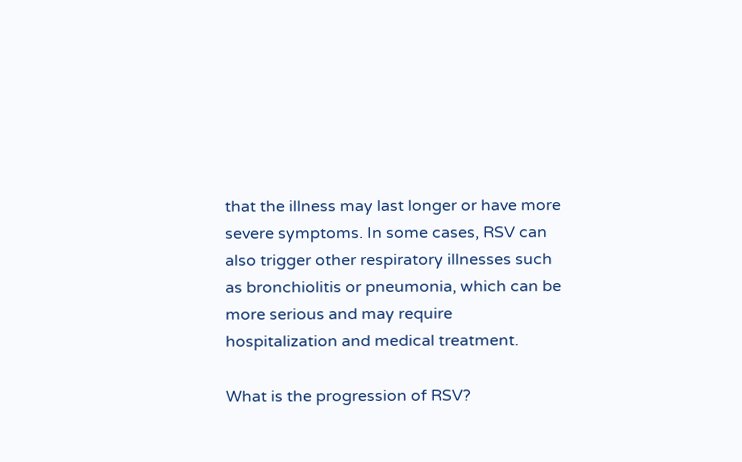that the illness may last longer or have more severe symptoms. In some cases, RSV can also trigger other respiratory illnesses such as bronchiolitis or pneumonia, which can be more serious and may require hospitalization and medical treatment.

What is the progression of RSV?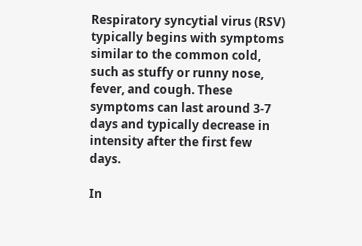Respiratory syncytial virus (RSV) typically begins with symptoms similar to the common cold, such as stuffy or runny nose, fever, and cough. These symptoms can last around 3-7 days and typically decrease in intensity after the first few days.

In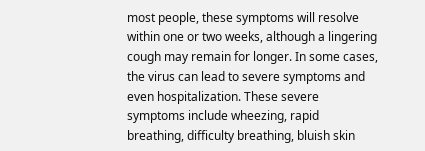most people, these symptoms will resolve within one or two weeks, although a lingering cough may remain for longer. In some cases, the virus can lead to severe symptoms and even hospitalization. These severe symptoms include wheezing, rapid breathing, difficulty breathing, bluish skin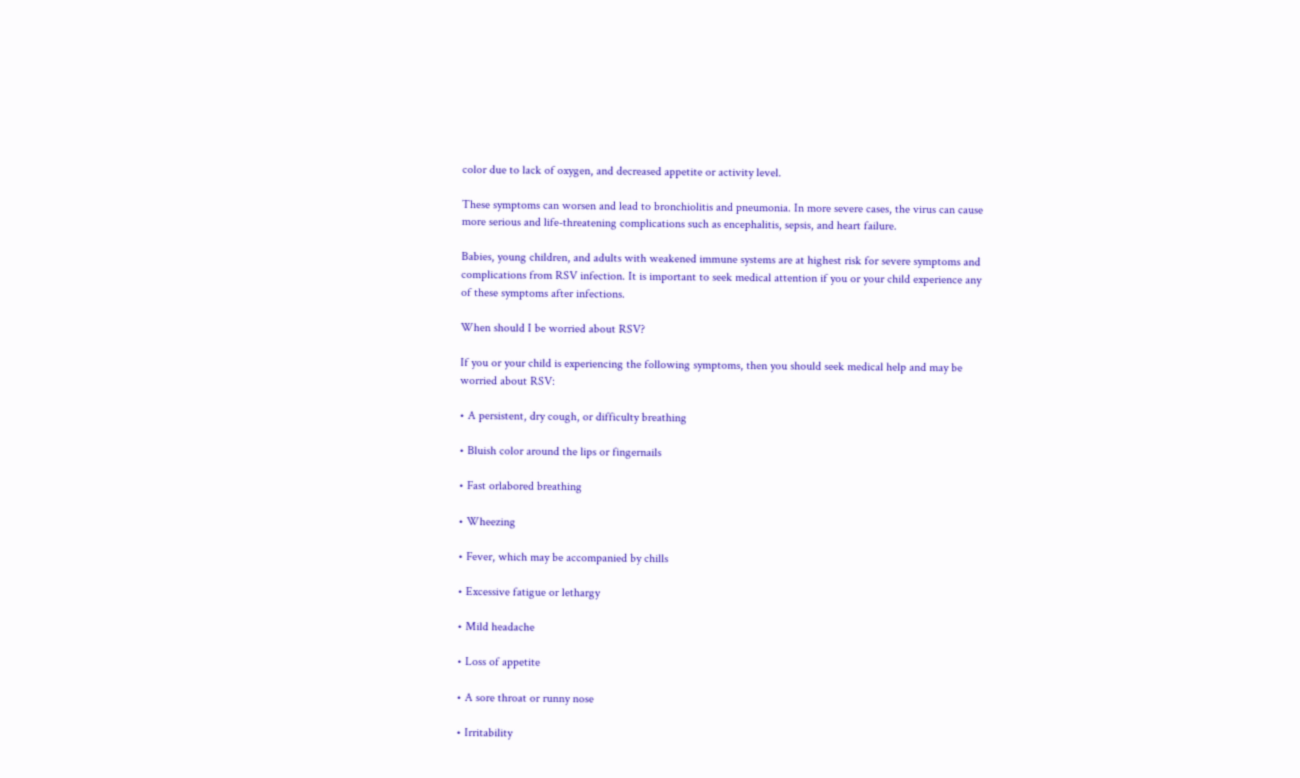color due to lack of oxygen, and decreased appetite or activity level.

These symptoms can worsen and lead to bronchiolitis and pneumonia. In more severe cases, the virus can cause more serious and life-threatening complications such as encephalitis, sepsis, and heart failure.

Babies, young children, and adults with weakened immune systems are at highest risk for severe symptoms and complications from RSV infection. It is important to seek medical attention if you or your child experience any of these symptoms after infections.

When should I be worried about RSV?

If you or your child is experiencing the following symptoms, then you should seek medical help and may be worried about RSV:

• A persistent, dry cough, or difficulty breathing

• Bluish color around the lips or fingernails

• Fast orlabored breathing

• Wheezing

• Fever, which may be accompanied by chills

• Excessive fatigue or lethargy

• Mild headache

• Loss of appetite

• A sore throat or runny nose

• Irritability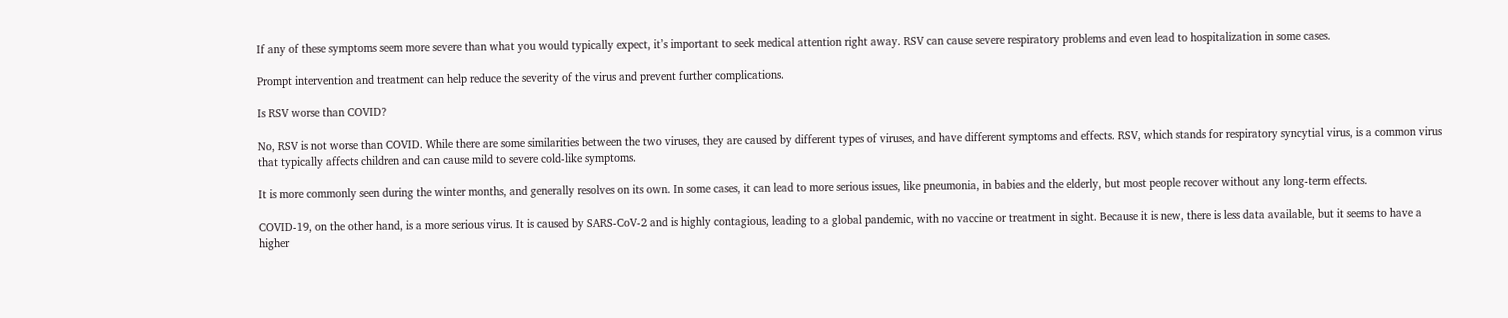If any of these symptoms seem more severe than what you would typically expect, it’s important to seek medical attention right away. RSV can cause severe respiratory problems and even lead to hospitalization in some cases.

Prompt intervention and treatment can help reduce the severity of the virus and prevent further complications.

Is RSV worse than COVID?

No, RSV is not worse than COVID. While there are some similarities between the two viruses, they are caused by different types of viruses, and have different symptoms and effects. RSV, which stands for respiratory syncytial virus, is a common virus that typically affects children and can cause mild to severe cold-like symptoms.

It is more commonly seen during the winter months, and generally resolves on its own. In some cases, it can lead to more serious issues, like pneumonia, in babies and the elderly, but most people recover without any long-term effects.

COVID-19, on the other hand, is a more serious virus. It is caused by SARS-CoV-2 and is highly contagious, leading to a global pandemic, with no vaccine or treatment in sight. Because it is new, there is less data available, but it seems to have a higher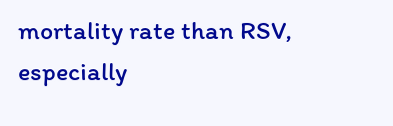mortality rate than RSV, especially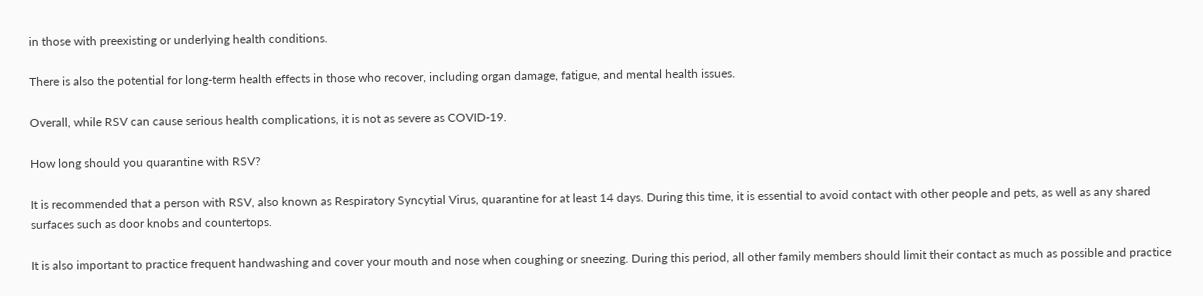in those with preexisting or underlying health conditions.

There is also the potential for long-term health effects in those who recover, including organ damage, fatigue, and mental health issues.

Overall, while RSV can cause serious health complications, it is not as severe as COVID-19.

How long should you quarantine with RSV?

It is recommended that a person with RSV, also known as Respiratory Syncytial Virus, quarantine for at least 14 days. During this time, it is essential to avoid contact with other people and pets, as well as any shared surfaces such as door knobs and countertops.

It is also important to practice frequent handwashing and cover your mouth and nose when coughing or sneezing. During this period, all other family members should limit their contact as much as possible and practice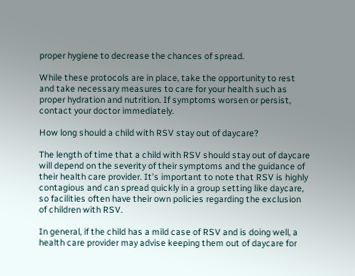proper hygiene to decrease the chances of spread.

While these protocols are in place, take the opportunity to rest and take necessary measures to care for your health such as proper hydration and nutrition. If symptoms worsen or persist, contact your doctor immediately.

How long should a child with RSV stay out of daycare?

The length of time that a child with RSV should stay out of daycare will depend on the severity of their symptoms and the guidance of their health care provider. It’s important to note that RSV is highly contagious and can spread quickly in a group setting like daycare, so facilities often have their own policies regarding the exclusion of children with RSV.

In general, if the child has a mild case of RSV and is doing well, a health care provider may advise keeping them out of daycare for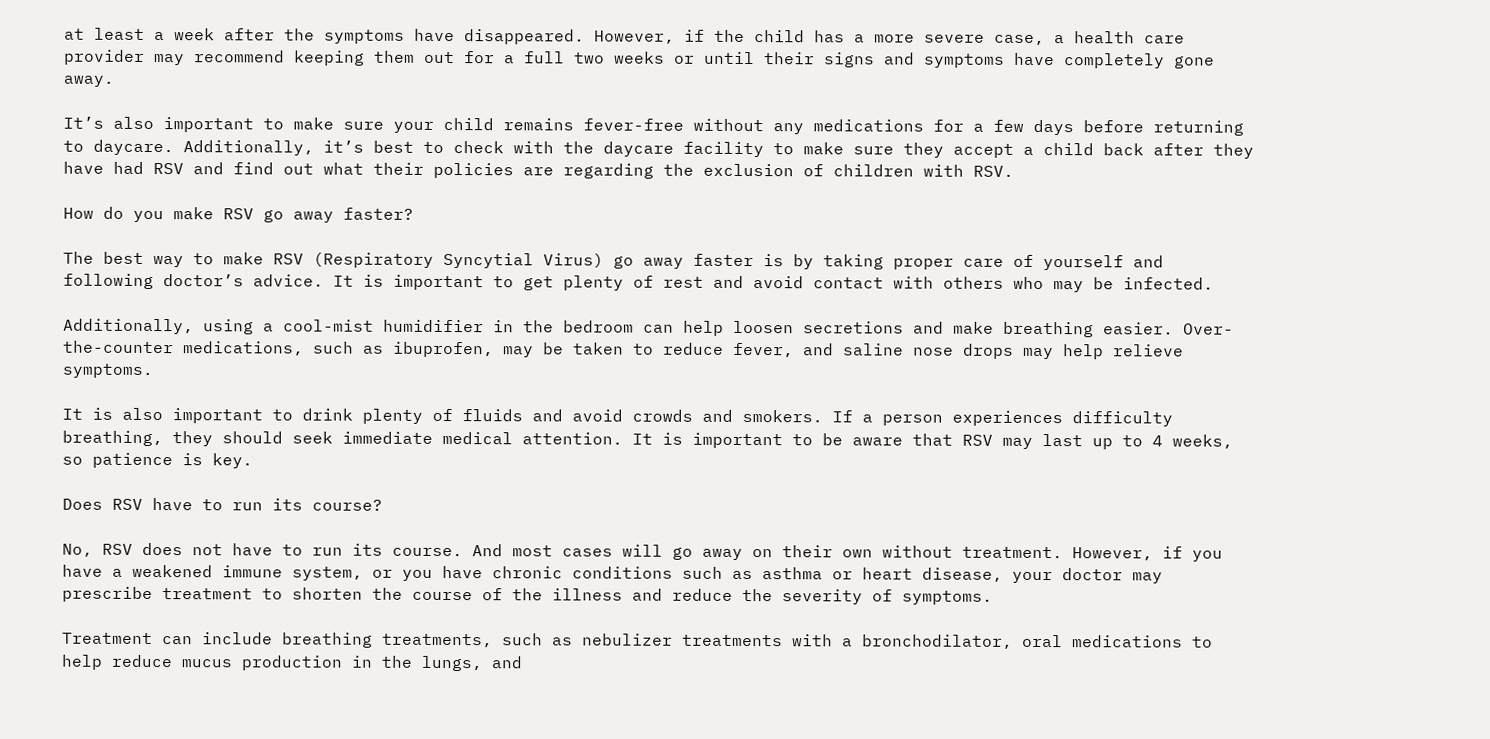at least a week after the symptoms have disappeared. However, if the child has a more severe case, a health care provider may recommend keeping them out for a full two weeks or until their signs and symptoms have completely gone away.

It’s also important to make sure your child remains fever-free without any medications for a few days before returning to daycare. Additionally, it’s best to check with the daycare facility to make sure they accept a child back after they have had RSV and find out what their policies are regarding the exclusion of children with RSV.

How do you make RSV go away faster?

The best way to make RSV (Respiratory Syncytial Virus) go away faster is by taking proper care of yourself and following doctor’s advice. It is important to get plenty of rest and avoid contact with others who may be infected.

Additionally, using a cool-mist humidifier in the bedroom can help loosen secretions and make breathing easier. Over-the-counter medications, such as ibuprofen, may be taken to reduce fever, and saline nose drops may help relieve symptoms.

It is also important to drink plenty of fluids and avoid crowds and smokers. If a person experiences difficulty breathing, they should seek immediate medical attention. It is important to be aware that RSV may last up to 4 weeks, so patience is key.

Does RSV have to run its course?

No, RSV does not have to run its course. And most cases will go away on their own without treatment. However, if you have a weakened immune system, or you have chronic conditions such as asthma or heart disease, your doctor may prescribe treatment to shorten the course of the illness and reduce the severity of symptoms.

Treatment can include breathing treatments, such as nebulizer treatments with a bronchodilator, oral medications to help reduce mucus production in the lungs, and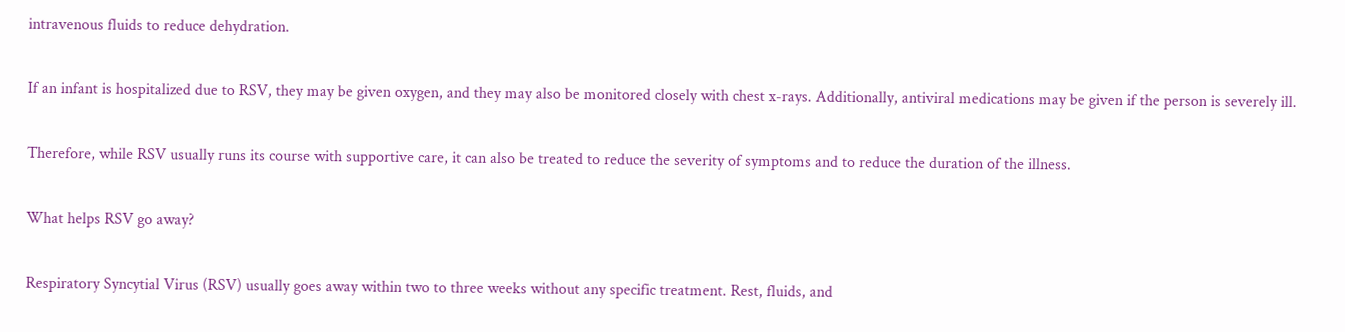intravenous fluids to reduce dehydration.

If an infant is hospitalized due to RSV, they may be given oxygen, and they may also be monitored closely with chest x-rays. Additionally, antiviral medications may be given if the person is severely ill.

Therefore, while RSV usually runs its course with supportive care, it can also be treated to reduce the severity of symptoms and to reduce the duration of the illness.

What helps RSV go away?

Respiratory Syncytial Virus (RSV) usually goes away within two to three weeks without any specific treatment. Rest, fluids, and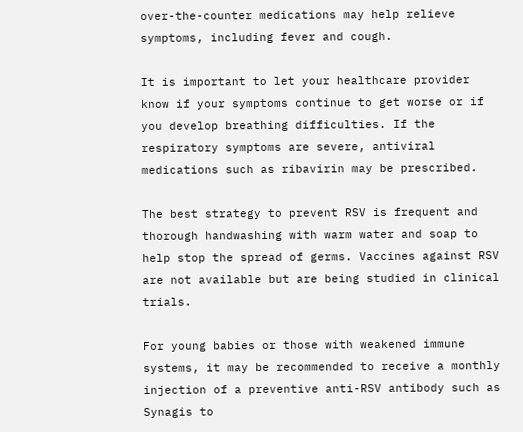over-the-counter medications may help relieve symptoms, including fever and cough.

It is important to let your healthcare provider know if your symptoms continue to get worse or if you develop breathing difficulties. If the respiratory symptoms are severe, antiviral medications such as ribavirin may be prescribed.

The best strategy to prevent RSV is frequent and thorough handwashing with warm water and soap to help stop the spread of germs. Vaccines against RSV are not available but are being studied in clinical trials.

For young babies or those with weakened immune systems, it may be recommended to receive a monthly injection of a preventive anti-RSV antibody such as Synagis to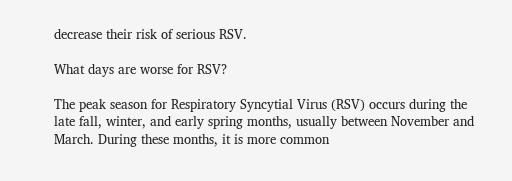decrease their risk of serious RSV.

What days are worse for RSV?

The peak season for Respiratory Syncytial Virus (RSV) occurs during the late fall, winter, and early spring months, usually between November and March. During these months, it is more common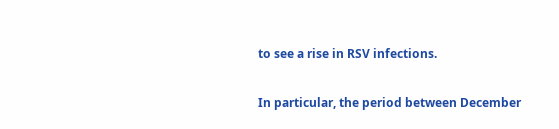to see a rise in RSV infections.

In particular, the period between December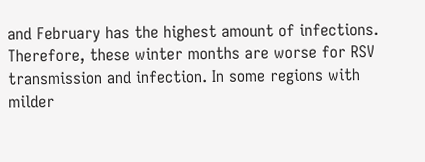and February has the highest amount of infections. Therefore, these winter months are worse for RSV transmission and infection. In some regions with milder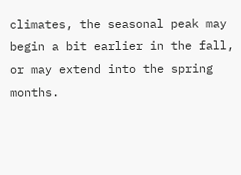climates, the seasonal peak may begin a bit earlier in the fall, or may extend into the spring months.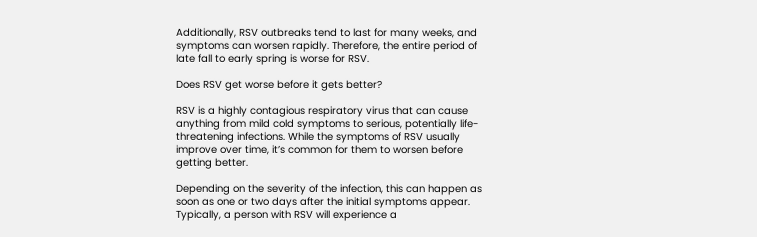Additionally, RSV outbreaks tend to last for many weeks, and symptoms can worsen rapidly. Therefore, the entire period of late fall to early spring is worse for RSV.

Does RSV get worse before it gets better?

RSV is a highly contagious respiratory virus that can cause anything from mild cold symptoms to serious, potentially life-threatening infections. While the symptoms of RSV usually improve over time, it’s common for them to worsen before getting better.

Depending on the severity of the infection, this can happen as soon as one or two days after the initial symptoms appear. Typically, a person with RSV will experience a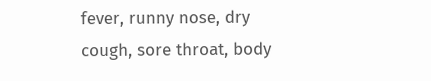fever, runny nose, dry cough, sore throat, body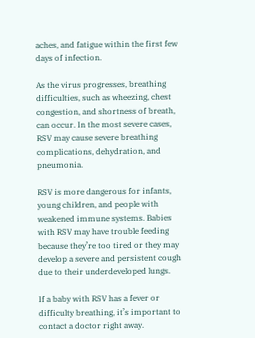aches, and fatigue within the first few days of infection.

As the virus progresses, breathing difficulties, such as wheezing, chest congestion, and shortness of breath, can occur. In the most severe cases, RSV may cause severe breathing complications, dehydration, and pneumonia.

RSV is more dangerous for infants, young children, and people with weakened immune systems. Babies with RSV may have trouble feeding because they’re too tired or they may develop a severe and persistent cough due to their underdeveloped lungs.

If a baby with RSV has a fever or difficulty breathing, it’s important to contact a doctor right away.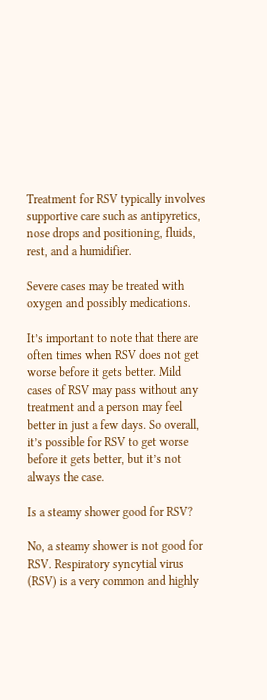Treatment for RSV typically involves supportive care such as antipyretics, nose drops and positioning, fluids, rest, and a humidifier.

Severe cases may be treated with oxygen and possibly medications.

It’s important to note that there are often times when RSV does not get worse before it gets better. Mild cases of RSV may pass without any treatment and a person may feel better in just a few days. So overall, it’s possible for RSV to get worse before it gets better, but it’s not always the case.

Is a steamy shower good for RSV?

No, a steamy shower is not good for RSV. Respiratory syncytial virus (RSV) is a very common and highly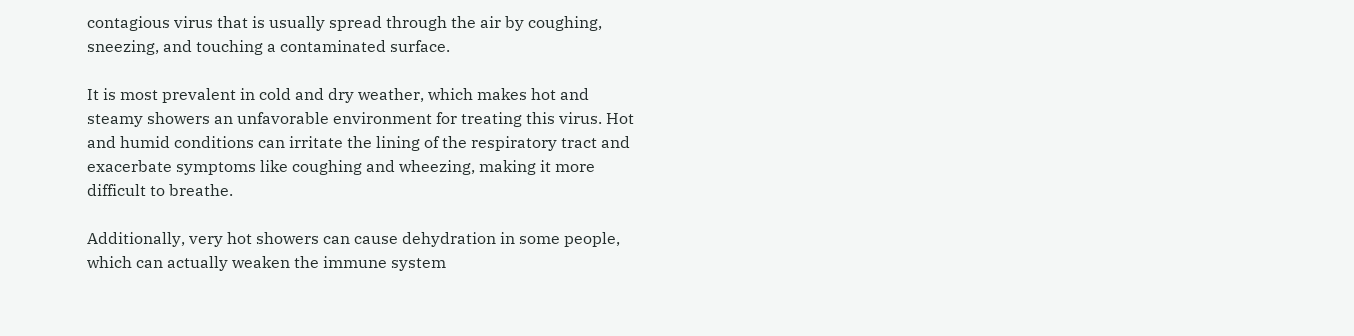contagious virus that is usually spread through the air by coughing, sneezing, and touching a contaminated surface.

It is most prevalent in cold and dry weather, which makes hot and steamy showers an unfavorable environment for treating this virus. Hot and humid conditions can irritate the lining of the respiratory tract and exacerbate symptoms like coughing and wheezing, making it more difficult to breathe.

Additionally, very hot showers can cause dehydration in some people, which can actually weaken the immune system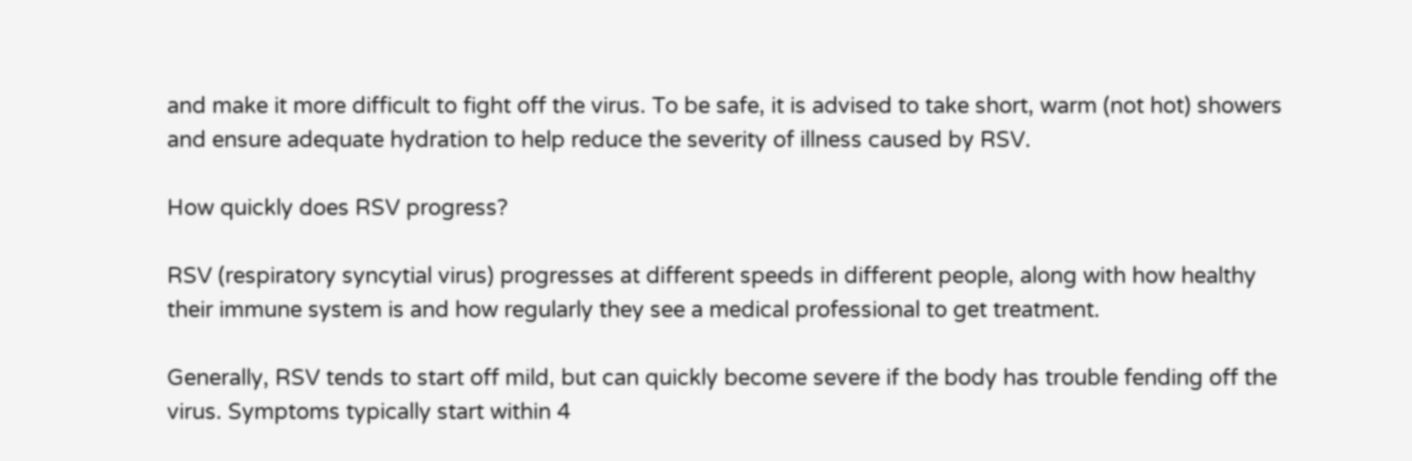and make it more difficult to fight off the virus. To be safe, it is advised to take short, warm (not hot) showers and ensure adequate hydration to help reduce the severity of illness caused by RSV.

How quickly does RSV progress?

RSV (respiratory syncytial virus) progresses at different speeds in different people, along with how healthy their immune system is and how regularly they see a medical professional to get treatment.

Generally, RSV tends to start off mild, but can quickly become severe if the body has trouble fending off the virus. Symptoms typically start within 4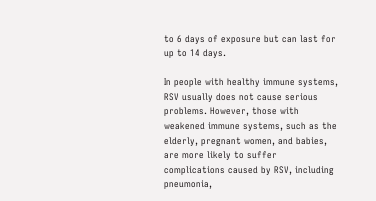to 6 days of exposure but can last for up to 14 days.

In people with healthy immune systems, RSV usually does not cause serious problems. However, those with weakened immune systems, such as the elderly, pregnant women, and babies, are more likely to suffer complications caused by RSV, including pneumonia,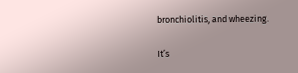bronchiolitis, and wheezing.

It’s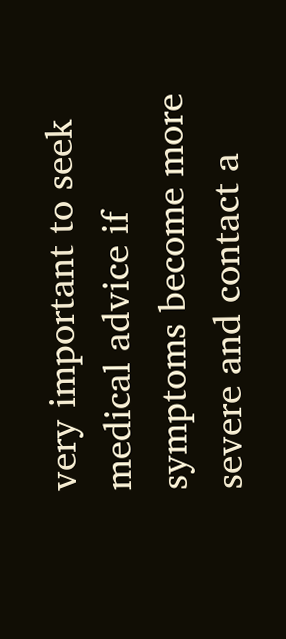very important to seek medical advice if symptoms become more severe and contact a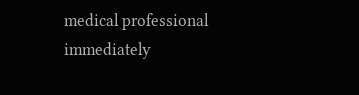medical professional immediately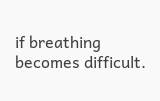if breathing becomes difficult.